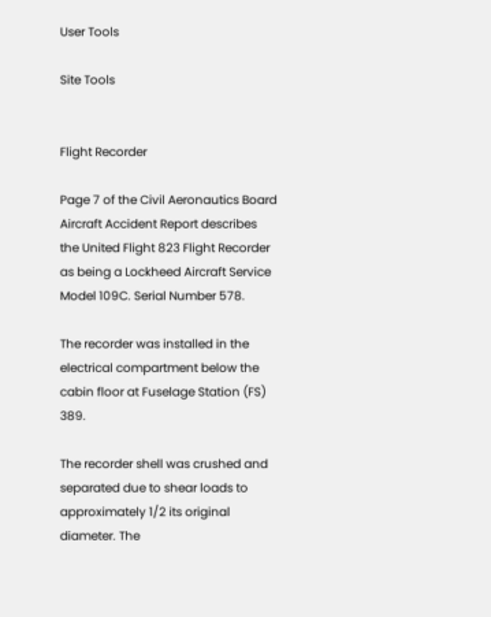User Tools

Site Tools


Flight Recorder

Page 7 of the Civil Aeronautics Board Aircraft Accident Report describes the United Flight 823 Flight Recorder as being a Lockheed Aircraft Service Model 109C. Serial Number 578.

The recorder was installed in the electrical compartment below the cabin floor at Fuselage Station (FS) 389.

The recorder shell was crushed and separated due to shear loads to approximately 1/2 its original diameter. The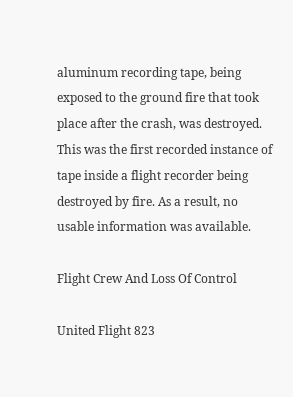aluminum recording tape, being exposed to the ground fire that took place after the crash, was destroyed. This was the first recorded instance of tape inside a flight recorder being destroyed by fire. As a result, no usable information was available.

Flight Crew And Loss Of Control

United Flight 823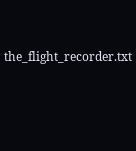the_flight_recorder.txt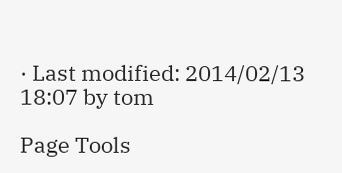· Last modified: 2014/02/13 18:07 by tom

Page Tools